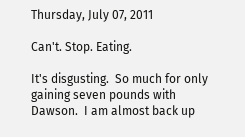Thursday, July 07, 2011

Can't. Stop. Eating.

It's disgusting.  So much for only gaining seven pounds with Dawson.  I am almost back up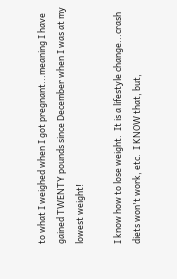to what I weighed when I got pregnant...meaning I have gained TWENTY pounds since December when I was at my lowest weight!

I know how to lose weight.  It is a lifestyle change...crash diets won't work, etc.  I KNOW that, but,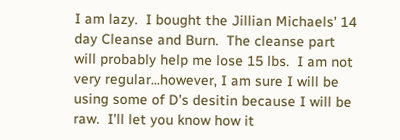I am lazy.  I bought the Jillian Michaels' 14 day Cleanse and Burn.  The cleanse part will probably help me lose 15 lbs.  I am not very regular...however, I am sure I will be using some of D's desitin because I will be raw.  I'll let you know how it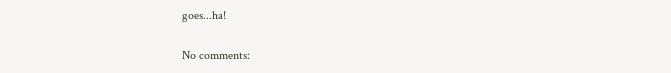goes...ha!

No comments: